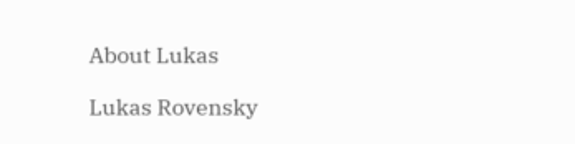About Lukas

Lukas Rovensky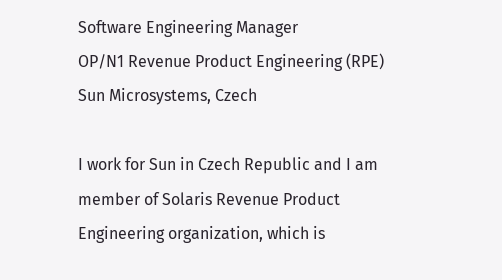Software Engineering Manager
OP/N1 Revenue Product Engineering (RPE)
Sun Microsystems, Czech

I work for Sun in Czech Republic and I am member of Solaris Revenue Product Engineering organization, which is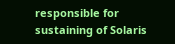responsible for sustaining of Solaris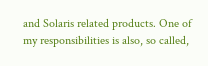and Solaris related products. One of my responsibilities is also, so called,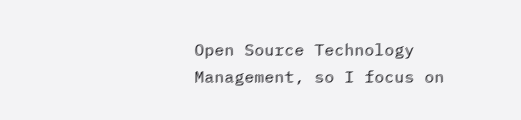Open Source Technology Management, so I focus on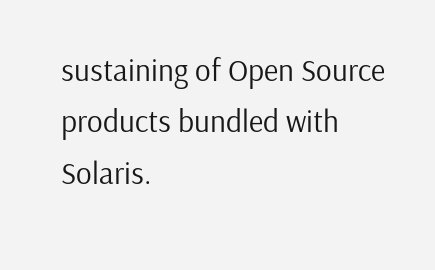sustaining of Open Source products bundled with Solaris.